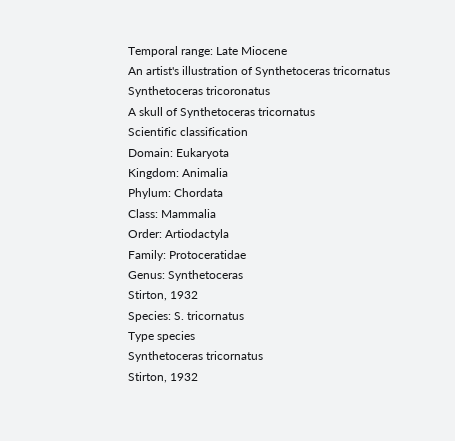Temporal range: Late Miocene
An artist's illustration of Synthetoceras tricornatus
Synthetoceras tricoronatus
A skull of Synthetoceras tricornatus
Scientific classification
Domain: Eukaryota
Kingdom: Animalia
Phylum: Chordata
Class: Mammalia
Order: Artiodactyla
Family: Protoceratidae
Genus: Synthetoceras
Stirton, 1932
Species: S. tricornatus
Type species
Synthetoceras tricornatus
Stirton, 1932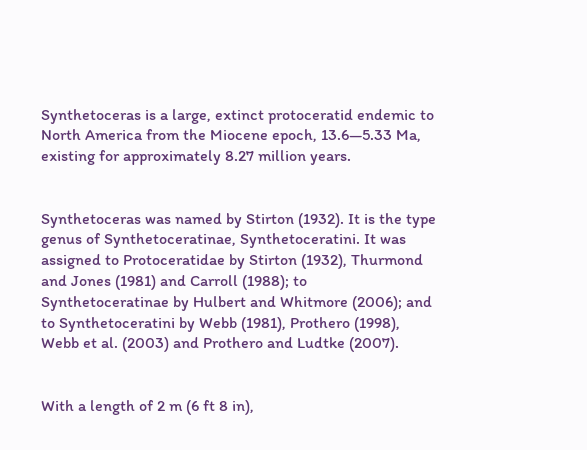Synthetoceras is a large, extinct protoceratid endemic to North America from the Miocene epoch, 13.6—5.33 Ma, existing for approximately 8.27 million years.


Synthetoceras was named by Stirton (1932). It is the type genus of Synthetoceratinae, Synthetoceratini. It was assigned to Protoceratidae by Stirton (1932), Thurmond and Jones (1981) and Carroll (1988); to Synthetoceratinae by Hulbert and Whitmore (2006); and to Synthetoceratini by Webb (1981), Prothero (1998), Webb et al. (2003) and Prothero and Ludtke (2007).


With a length of 2 m (6 ft 8 in),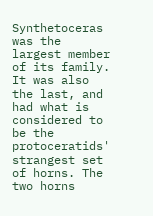Synthetoceras was the largest member of its family. It was also the last, and had what is considered to be the protoceratids' strangest set of horns. The two horns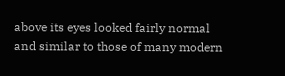above its eyes looked fairly normal and similar to those of many modern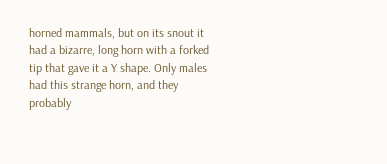horned mammals, but on its snout it had a bizarre, long horn with a forked tip that gave it a Y shape. Only males had this strange horn, and they probably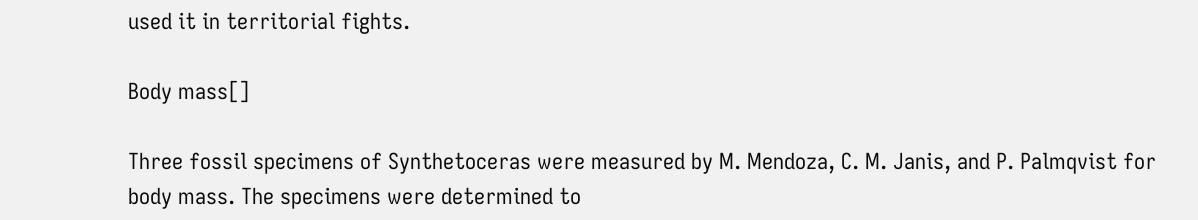used it in territorial fights.

Body mass[]

Three fossil specimens of Synthetoceras were measured by M. Mendoza, C. M. Janis, and P. Palmqvist for body mass. The specimens were determined to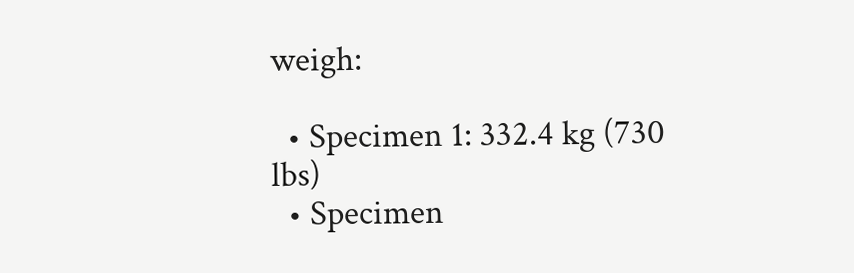weigh:

  • Specimen 1: 332.4 kg (730 lbs)
  • Specimen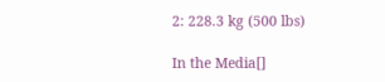2: 228.3 kg (500 lbs)

In the Media[]